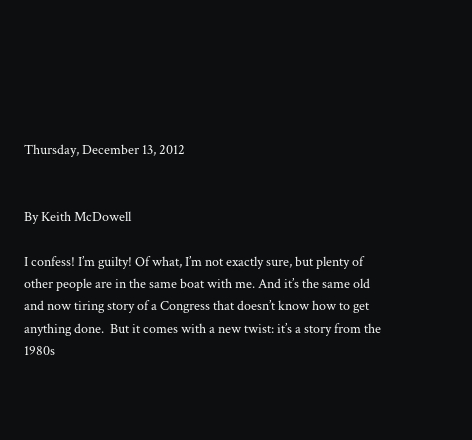Thursday, December 13, 2012


By Keith McDowell

I confess! I’m guilty! Of what, I’m not exactly sure, but plenty of other people are in the same boat with me. And it’s the same old and now tiring story of a Congress that doesn’t know how to get anything done.  But it comes with a new twist: it’s a story from the 1980s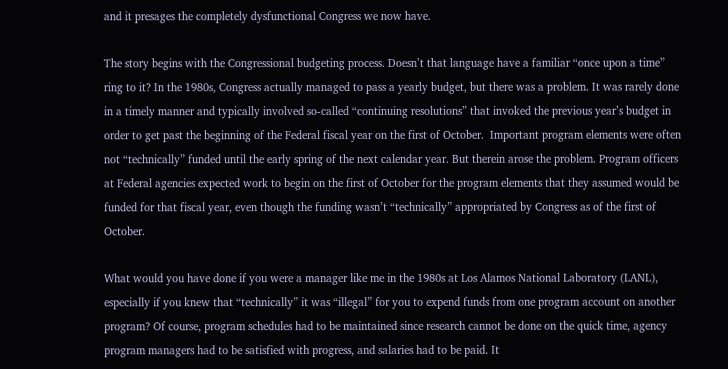and it presages the completely dysfunctional Congress we now have.

The story begins with the Congressional budgeting process. Doesn’t that language have a familiar “once upon a time” ring to it? In the 1980s, Congress actually managed to pass a yearly budget, but there was a problem. It was rarely done in a timely manner and typically involved so-called “continuing resolutions” that invoked the previous year’s budget in order to get past the beginning of the Federal fiscal year on the first of October.  Important program elements were often not “technically” funded until the early spring of the next calendar year. But therein arose the problem. Program officers at Federal agencies expected work to begin on the first of October for the program elements that they assumed would be funded for that fiscal year, even though the funding wasn’t “technically” appropriated by Congress as of the first of October.

What would you have done if you were a manager like me in the 1980s at Los Alamos National Laboratory (LANL), especially if you knew that “technically” it was “illegal” for you to expend funds from one program account on another program? Of course, program schedules had to be maintained since research cannot be done on the quick time, agency program managers had to be satisfied with progress, and salaries had to be paid. It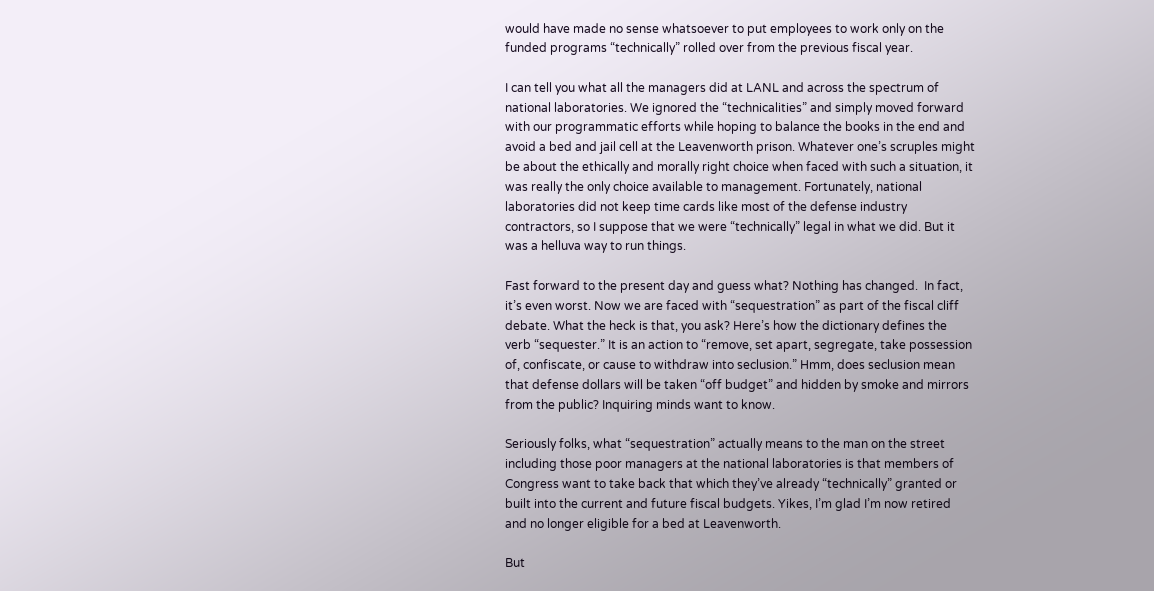would have made no sense whatsoever to put employees to work only on the funded programs “technically” rolled over from the previous fiscal year.

I can tell you what all the managers did at LANL and across the spectrum of national laboratories. We ignored the “technicalities” and simply moved forward with our programmatic efforts while hoping to balance the books in the end and avoid a bed and jail cell at the Leavenworth prison. Whatever one’s scruples might be about the ethically and morally right choice when faced with such a situation, it was really the only choice available to management. Fortunately, national laboratories did not keep time cards like most of the defense industry contractors, so I suppose that we were “technically” legal in what we did. But it was a helluva way to run things.

Fast forward to the present day and guess what? Nothing has changed.  In fact, it’s even worst. Now we are faced with “sequestration” as part of the fiscal cliff debate. What the heck is that, you ask? Here’s how the dictionary defines the verb “sequester.” It is an action to “remove, set apart, segregate, take possession of, confiscate, or cause to withdraw into seclusion.” Hmm, does seclusion mean that defense dollars will be taken “off budget” and hidden by smoke and mirrors from the public? Inquiring minds want to know.

Seriously folks, what “sequestration” actually means to the man on the street including those poor managers at the national laboratories is that members of Congress want to take back that which they’ve already “technically” granted or built into the current and future fiscal budgets. Yikes, I’m glad I’m now retired and no longer eligible for a bed at Leavenworth.

But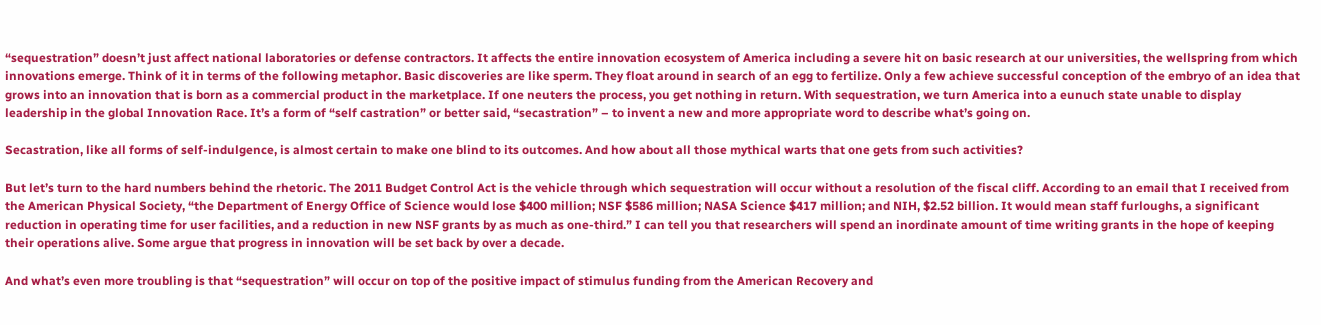“sequestration” doesn’t just affect national laboratories or defense contractors. It affects the entire innovation ecosystem of America including a severe hit on basic research at our universities, the wellspring from which innovations emerge. Think of it in terms of the following metaphor. Basic discoveries are like sperm. They float around in search of an egg to fertilize. Only a few achieve successful conception of the embryo of an idea that grows into an innovation that is born as a commercial product in the marketplace. If one neuters the process, you get nothing in return. With sequestration, we turn America into a eunuch state unable to display leadership in the global Innovation Race. It’s a form of “self castration” or better said, “secastration” – to invent a new and more appropriate word to describe what’s going on.

Secastration, like all forms of self-indulgence, is almost certain to make one blind to its outcomes. And how about all those mythical warts that one gets from such activities?

But let’s turn to the hard numbers behind the rhetoric. The 2011 Budget Control Act is the vehicle through which sequestration will occur without a resolution of the fiscal cliff. According to an email that I received from the American Physical Society, “the Department of Energy Office of Science would lose $400 million; NSF $586 million; NASA Science $417 million; and NIH, $2.52 billion. It would mean staff furloughs, a significant reduction in operating time for user facilities, and a reduction in new NSF grants by as much as one-third.” I can tell you that researchers will spend an inordinate amount of time writing grants in the hope of keeping their operations alive. Some argue that progress in innovation will be set back by over a decade.

And what’s even more troubling is that “sequestration” will occur on top of the positive impact of stimulus funding from the American Recovery and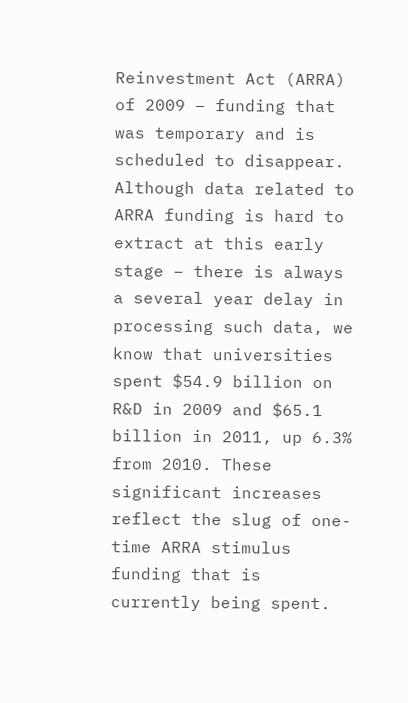Reinvestment Act (ARRA) of 2009 – funding that was temporary and is scheduled to disappear. Although data related to ARRA funding is hard to extract at this early stage – there is always a several year delay in processing such data, we know that universities spent $54.9 billion on R&D in 2009 and $65.1 billion in 2011, up 6.3% from 2010. These significant increases reflect the slug of one-time ARRA stimulus funding that is currently being spent.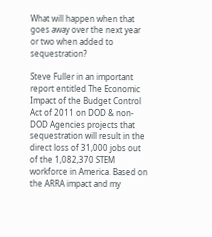What will happen when that goes away over the next year or two when added to sequestration?

Steve Fuller in an important report entitled The Economic Impact of the Budget Control Act of 2011 on DOD & non-DOD Agencies projects that sequestration will result in the direct loss of 31,000 jobs out of the 1,082,370 STEM workforce in America. Based on the ARRA impact and my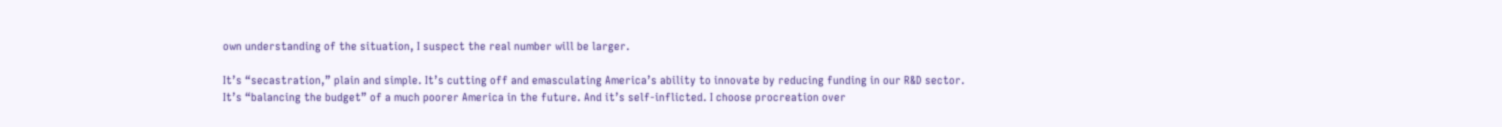own understanding of the situation, I suspect the real number will be larger.

It’s “secastration,” plain and simple. It’s cutting off and emasculating America’s ability to innovate by reducing funding in our R&D sector. It’s “balancing the budget” of a much poorer America in the future. And it’s self-inflicted. I choose procreation over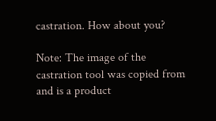castration. How about you?

Note: The image of the castration tool was copied from and is a product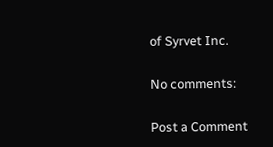of Syrvet Inc.

No comments:

Post a Comment